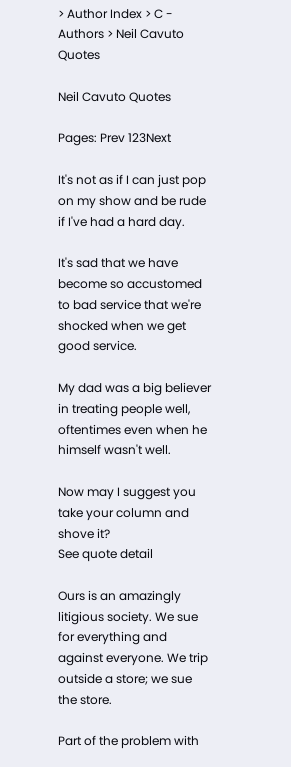> Author Index > C - Authors > Neil Cavuto Quotes

Neil Cavuto Quotes

Pages: Prev 123Next

It's not as if I can just pop on my show and be rude if I've had a hard day.

It's sad that we have become so accustomed to bad service that we're shocked when we get good service.

My dad was a big believer in treating people well, oftentimes even when he himself wasn't well.

Now may I suggest you take your column and shove it?
See quote detail

Ours is an amazingly litigious society. We sue for everything and against everyone. We trip outside a store; we sue the store.

Part of the problem with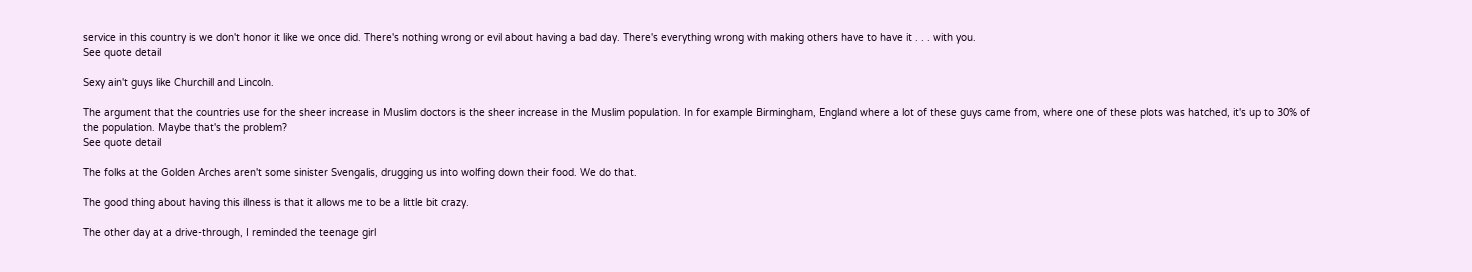service in this country is we don't honor it like we once did. There's nothing wrong or evil about having a bad day. There's everything wrong with making others have to have it . . . with you.
See quote detail

Sexy ain't guys like Churchill and Lincoln.

The argument that the countries use for the sheer increase in Muslim doctors is the sheer increase in the Muslim population. In for example Birmingham, England where a lot of these guys came from, where one of these plots was hatched, it's up to 30% of the population. Maybe that's the problem?
See quote detail

The folks at the Golden Arches aren't some sinister Svengalis, drugging us into wolfing down their food. We do that.

The good thing about having this illness is that it allows me to be a little bit crazy.

The other day at a drive-through, I reminded the teenage girl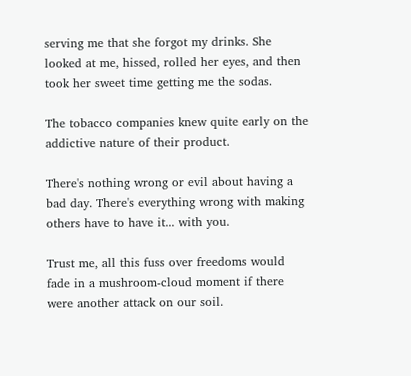serving me that she forgot my drinks. She looked at me, hissed, rolled her eyes, and then took her sweet time getting me the sodas.

The tobacco companies knew quite early on the addictive nature of their product.

There's nothing wrong or evil about having a bad day. There's everything wrong with making others have to have it... with you.

Trust me, all this fuss over freedoms would fade in a mushroom-cloud moment if there were another attack on our soil.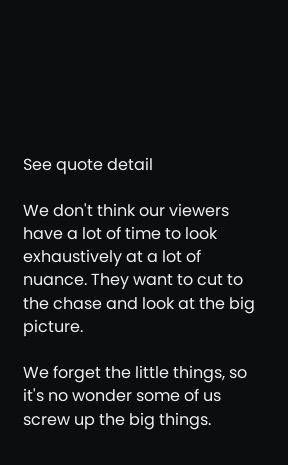See quote detail

We don't think our viewers have a lot of time to look exhaustively at a lot of nuance. They want to cut to the chase and look at the big picture.

We forget the little things, so it's no wonder some of us screw up the big things.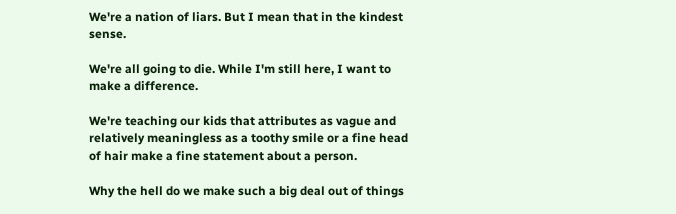We're a nation of liars. But I mean that in the kindest sense.

We're all going to die. While I'm still here, I want to make a difference.

We're teaching our kids that attributes as vague and relatively meaningless as a toothy smile or a fine head of hair make a fine statement about a person.

Why the hell do we make such a big deal out of things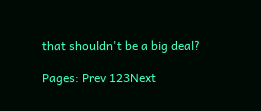that shouldn't be a big deal?

Pages: Prev 123Next